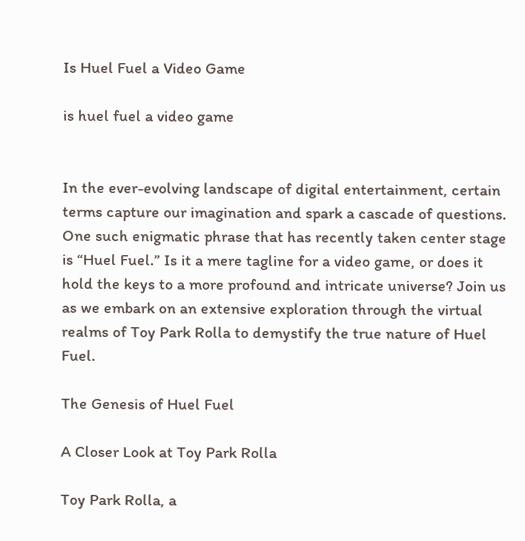Is Huel Fuel a Video Game

is huel fuel a video game


In the ever-evolving landscape of digital entertainment, certain terms capture our imagination and spark a cascade of questions. One such enigmatic phrase that has recently taken center stage is “Huel Fuel.” Is it a mere tagline for a video game, or does it hold the keys to a more profound and intricate universe? Join us as we embark on an extensive exploration through the virtual realms of Toy Park Rolla to demystify the true nature of Huel Fuel.

The Genesis of Huel Fuel

A Closer Look at Toy Park Rolla

Toy Park Rolla, a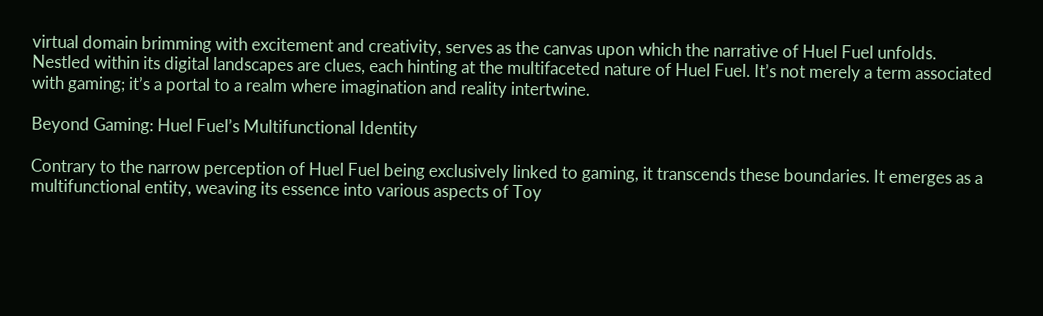virtual domain brimming with excitement and creativity, serves as the canvas upon which the narrative of Huel Fuel unfolds. Nestled within its digital landscapes are clues, each hinting at the multifaceted nature of Huel Fuel. It’s not merely a term associated with gaming; it’s a portal to a realm where imagination and reality intertwine.

Beyond Gaming: Huel Fuel’s Multifunctional Identity

Contrary to the narrow perception of Huel Fuel being exclusively linked to gaming, it transcends these boundaries. It emerges as a multifunctional entity, weaving its essence into various aspects of Toy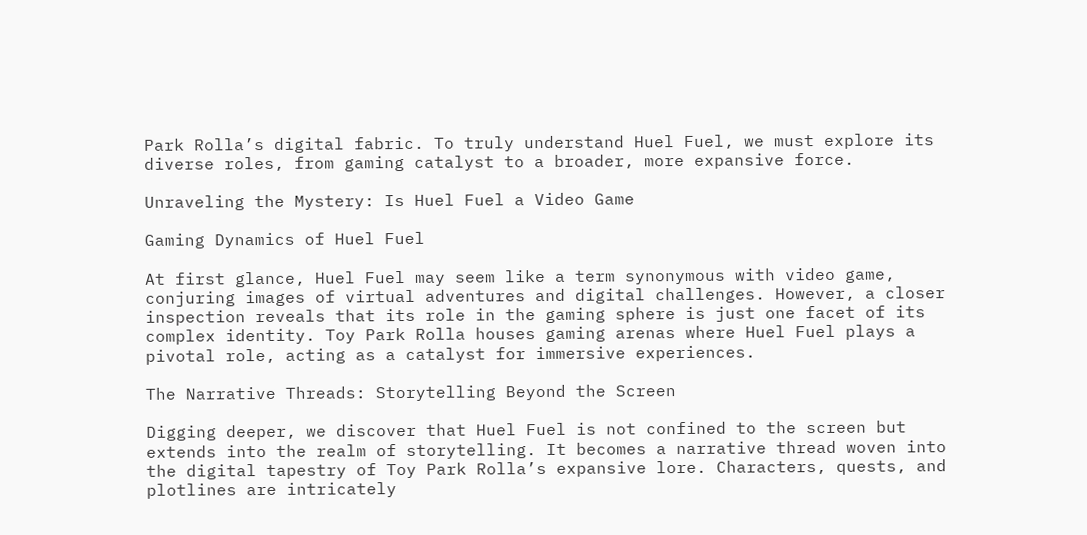Park Rolla’s digital fabric. To truly understand Huel Fuel, we must explore its diverse roles, from gaming catalyst to a broader, more expansive force.

Unraveling the Mystery: Is Huel Fuel a Video Game

Gaming Dynamics of Huel Fuel

At first glance, Huel Fuel may seem like a term synonymous with video game, conjuring images of virtual adventures and digital challenges. However, a closer inspection reveals that its role in the gaming sphere is just one facet of its complex identity. Toy Park Rolla houses gaming arenas where Huel Fuel plays a pivotal role, acting as a catalyst for immersive experiences.

The Narrative Threads: Storytelling Beyond the Screen

Digging deeper, we discover that Huel Fuel is not confined to the screen but extends into the realm of storytelling. It becomes a narrative thread woven into the digital tapestry of Toy Park Rolla’s expansive lore. Characters, quests, and plotlines are intricately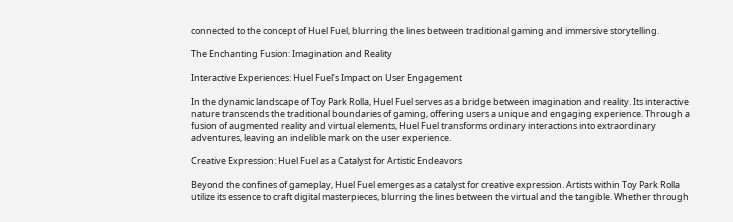connected to the concept of Huel Fuel, blurring the lines between traditional gaming and immersive storytelling.

The Enchanting Fusion: Imagination and Reality

Interactive Experiences: Huel Fuel’s Impact on User Engagement

In the dynamic landscape of Toy Park Rolla, Huel Fuel serves as a bridge between imagination and reality. Its interactive nature transcends the traditional boundaries of gaming, offering users a unique and engaging experience. Through a fusion of augmented reality and virtual elements, Huel Fuel transforms ordinary interactions into extraordinary adventures, leaving an indelible mark on the user experience.

Creative Expression: Huel Fuel as a Catalyst for Artistic Endeavors

Beyond the confines of gameplay, Huel Fuel emerges as a catalyst for creative expression. Artists within Toy Park Rolla utilize its essence to craft digital masterpieces, blurring the lines between the virtual and the tangible. Whether through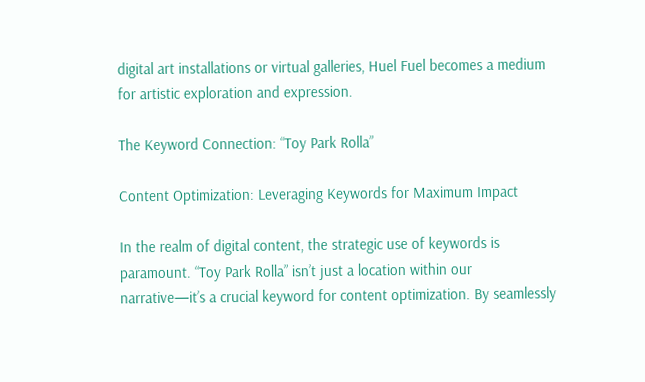digital art installations or virtual galleries, Huel Fuel becomes a medium for artistic exploration and expression.

The Keyword Connection: “Toy Park Rolla”

Content Optimization: Leveraging Keywords for Maximum Impact

In the realm of digital content, the strategic use of keywords is paramount. “Toy Park Rolla” isn’t just a location within our narrative—it’s a crucial keyword for content optimization. By seamlessly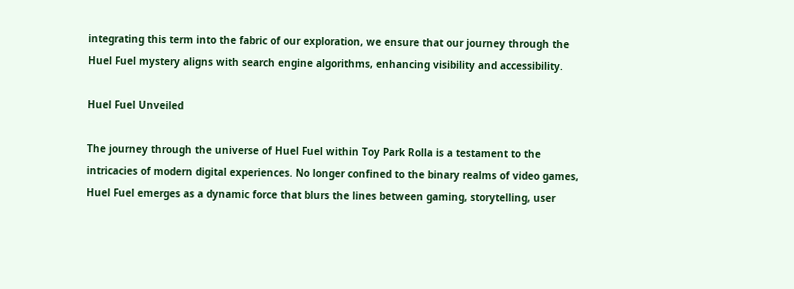integrating this term into the fabric of our exploration, we ensure that our journey through the Huel Fuel mystery aligns with search engine algorithms, enhancing visibility and accessibility.

Huel Fuel Unveiled

The journey through the universe of Huel Fuel within Toy Park Rolla is a testament to the intricacies of modern digital experiences. No longer confined to the binary realms of video games, Huel Fuel emerges as a dynamic force that blurs the lines between gaming, storytelling, user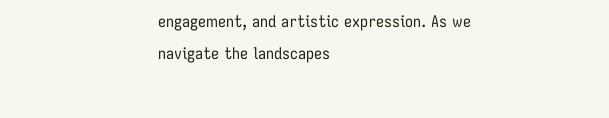engagement, and artistic expression. As we navigate the landscapes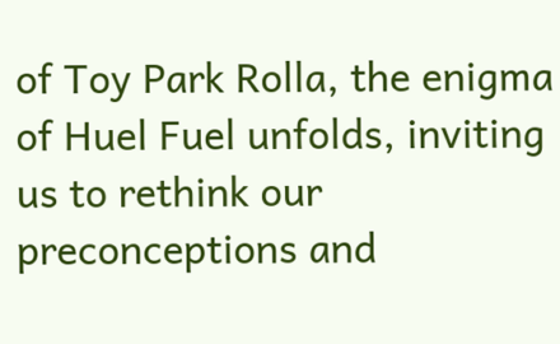of Toy Park Rolla, the enigma of Huel Fuel unfolds, inviting us to rethink our preconceptions and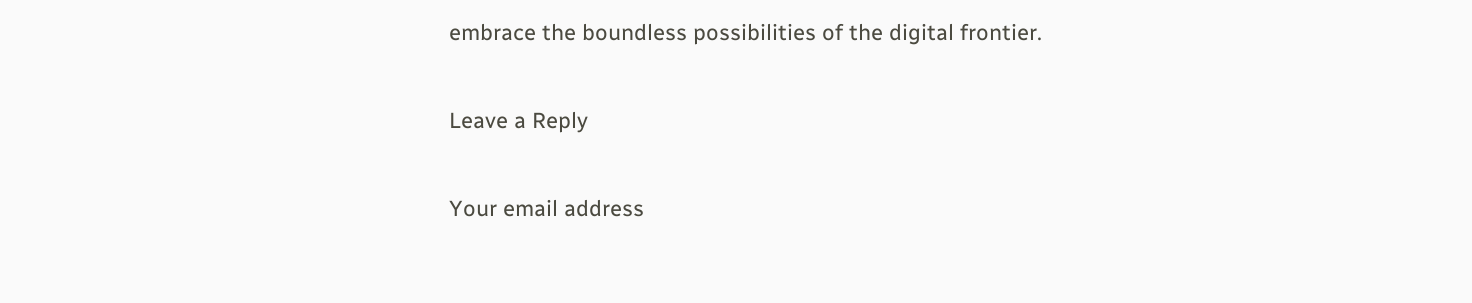embrace the boundless possibilities of the digital frontier.

Leave a Reply

Your email address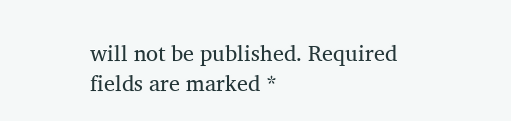will not be published. Required fields are marked *